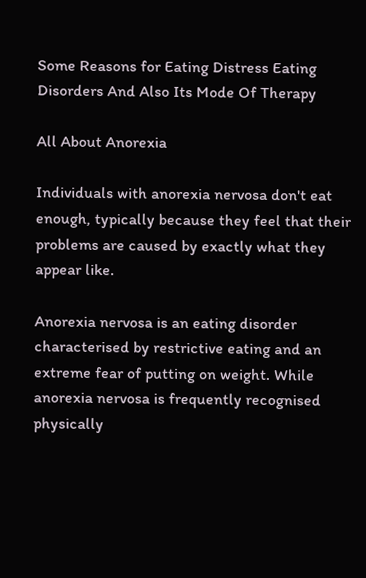Some Reasons for Eating Distress Eating Disorders And Also Its Mode Of Therapy

All About Anorexia

Individuals with anorexia nervosa don't eat enough, typically because they feel that their problems are caused by exactly what they appear like.

Anorexia nervosa is an eating disorder characterised by restrictive eating and an extreme fear of putting on weight. While anorexia nervosa is frequently recognised physically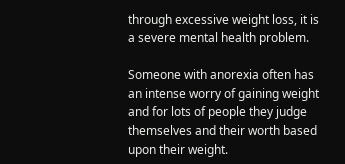through excessive weight loss, it is a severe mental health problem.

Someone with anorexia often has an intense worry of gaining weight and for lots of people they judge themselves and their worth based upon their weight.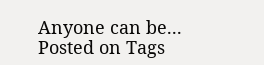Anyone can be...
Posted on Tags